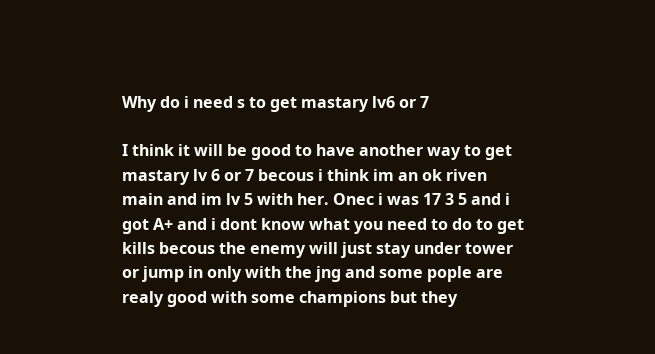Why do i need s to get mastary lv6 or 7

I think it will be good to have another way to get mastary lv 6 or 7 becous i think im an ok riven main and im lv 5 with her. Onec i was 17 3 5 and i got A+ and i dont know what you need to do to get kills becous the enemy will just stay under tower or jump in only with the jng and some pople are realy good with some champions but they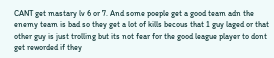CANT get mastary lv 6 or 7. And some poeple get a good team adn the enemy team is bad so they get a lot of kills becous that 1 guy laged or that other guy is just trolling but its not fear for the good league player to dont get reworded if they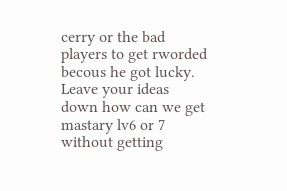cerry or the bad players to get rworded becous he got lucky. Leave your ideas down how can we get mastary lv6 or 7 without getting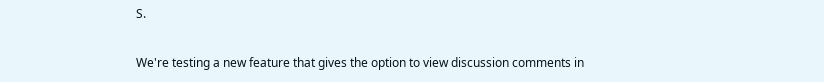S.

We're testing a new feature that gives the option to view discussion comments in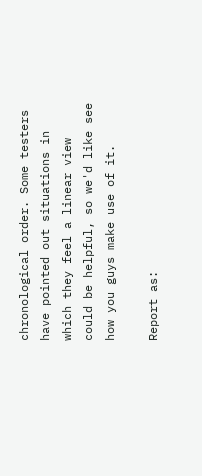chronological order. Some testers have pointed out situations in which they feel a linear view could be helpful, so we'd like see how you guys make use of it.

Report as: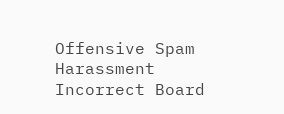Offensive Spam Harassment Incorrect Board